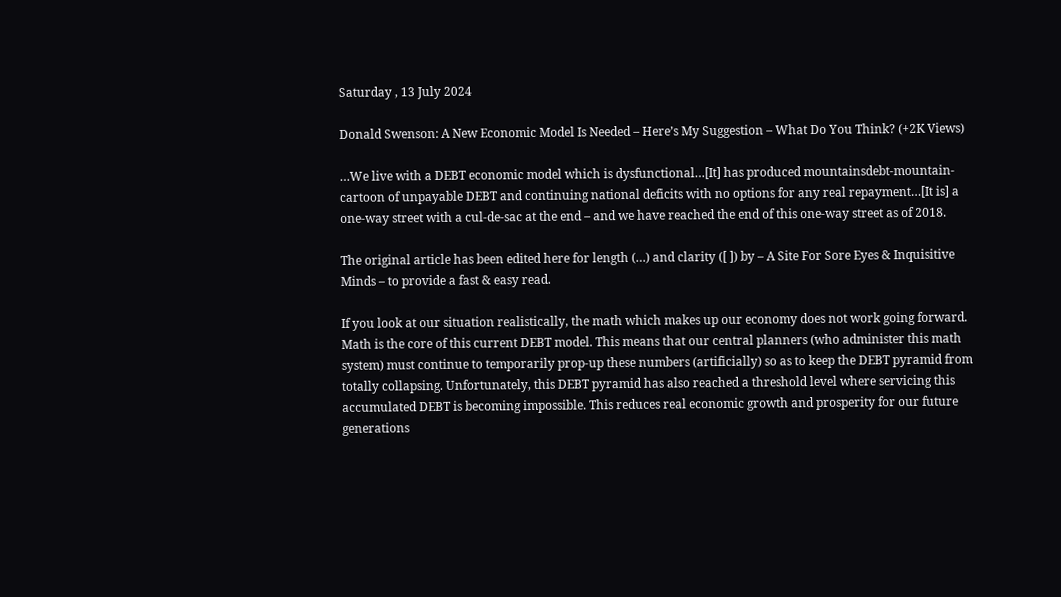Saturday , 13 July 2024

Donald Swenson: A New Economic Model Is Needed – Here’s My Suggestion – What Do You Think? (+2K Views)

…We live with a DEBT economic model which is dysfunctional…[It] has produced mountainsdebt-mountain-cartoon of unpayable DEBT and continuing national deficits with no options for any real repayment…[It is] a one-way street with a cul-de-sac at the end – and we have reached the end of this one-way street as of 2018.

The original article has been edited here for length (…) and clarity ([ ]) by – A Site For Sore Eyes & Inquisitive Minds – to provide a fast & easy read.

If you look at our situation realistically, the math which makes up our economy does not work going forward. Math is the core of this current DEBT model. This means that our central planners (who administer this math system) must continue to temporarily prop-up these numbers (artificially) so as to keep the DEBT pyramid from totally collapsing. Unfortunately, this DEBT pyramid has also reached a threshold level where servicing this accumulated DEBT is becoming impossible. This reduces real economic growth and prosperity for our future generations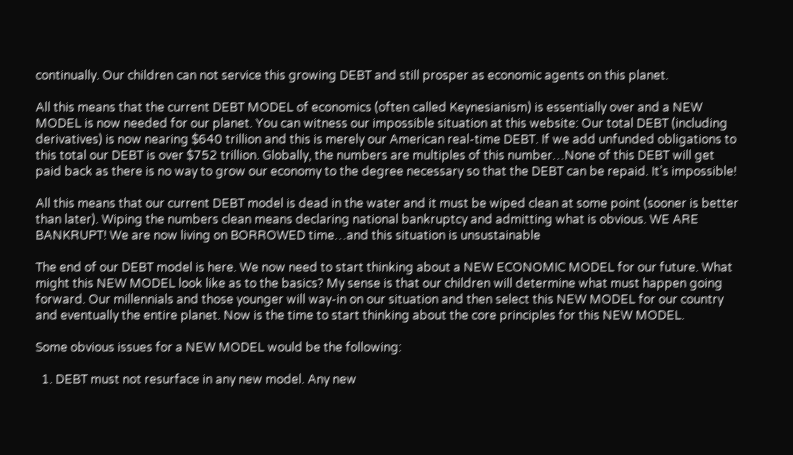continually. Our children can not service this growing DEBT and still prosper as economic agents on this planet.

All this means that the current DEBT MODEL of economics (often called Keynesianism) is essentially over and a NEW MODEL is now needed for our planet. You can witness our impossible situation at this website: Our total DEBT (including derivatives) is now nearing $640 trillion and this is merely our American real-time DEBT. If we add unfunded obligations to this total our DEBT is over $752 trillion. Globally, the numbers are multiples of this number…None of this DEBT will get paid back as there is no way to grow our economy to the degree necessary so that the DEBT can be repaid. It’s impossible!

All this means that our current DEBT model is dead in the water and it must be wiped clean at some point (sooner is better than later). Wiping the numbers clean means declaring national bankruptcy and admitting what is obvious. WE ARE BANKRUPT! We are now living on BORROWED time…and this situation is unsustainable

The end of our DEBT model is here. We now need to start thinking about a NEW ECONOMIC MODEL for our future. What might this NEW MODEL look like as to the basics? My sense is that our children will determine what must happen going forward. Our millennials and those younger will way-in on our situation and then select this NEW MODEL for our country and eventually the entire planet. Now is the time to start thinking about the core principles for this NEW MODEL.

Some obvious issues for a NEW MODEL would be the following:

  1. DEBT must not resurface in any new model. Any new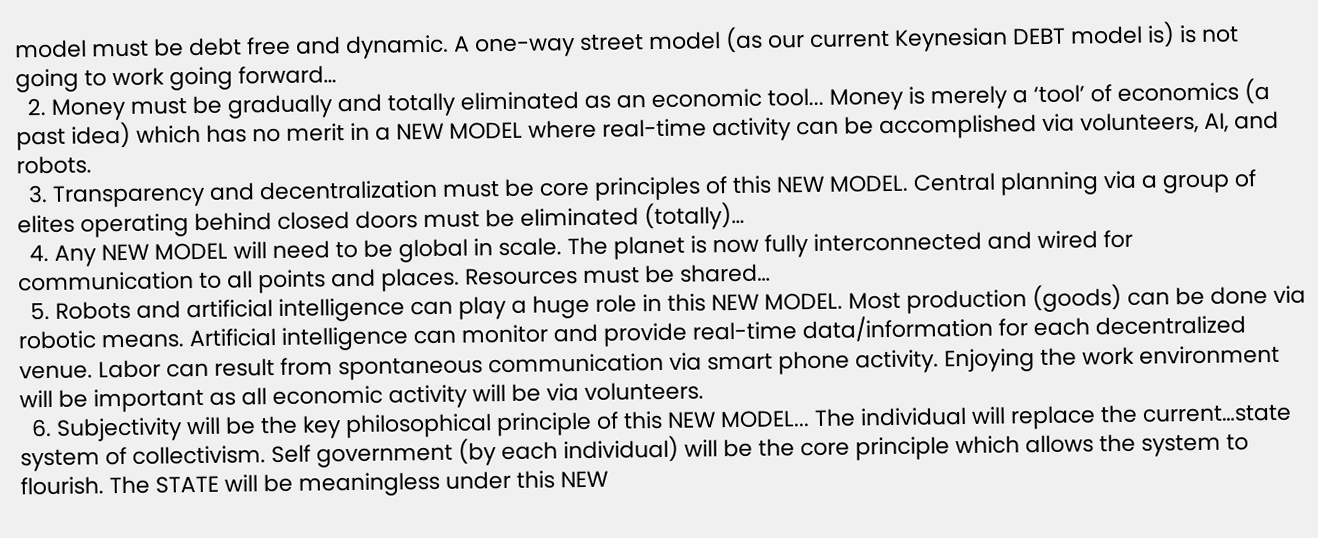model must be debt free and dynamic. A one-way street model (as our current Keynesian DEBT model is) is not going to work going forward…
  2. Money must be gradually and totally eliminated as an economic tool... Money is merely a ‘tool’ of economics (a past idea) which has no merit in a NEW MODEL where real-time activity can be accomplished via volunteers, AI, and robots.
  3. Transparency and decentralization must be core principles of this NEW MODEL. Central planning via a group of elites operating behind closed doors must be eliminated (totally)…
  4. Any NEW MODEL will need to be global in scale. The planet is now fully interconnected and wired for communication to all points and places. Resources must be shared…
  5. Robots and artificial intelligence can play a huge role in this NEW MODEL. Most production (goods) can be done via robotic means. Artificial intelligence can monitor and provide real-time data/information for each decentralized venue. Labor can result from spontaneous communication via smart phone activity. Enjoying the work environment will be important as all economic activity will be via volunteers.
  6. Subjectivity will be the key philosophical principle of this NEW MODEL... The individual will replace the current…state system of collectivism. Self government (by each individual) will be the core principle which allows the system to flourish. The STATE will be meaningless under this NEW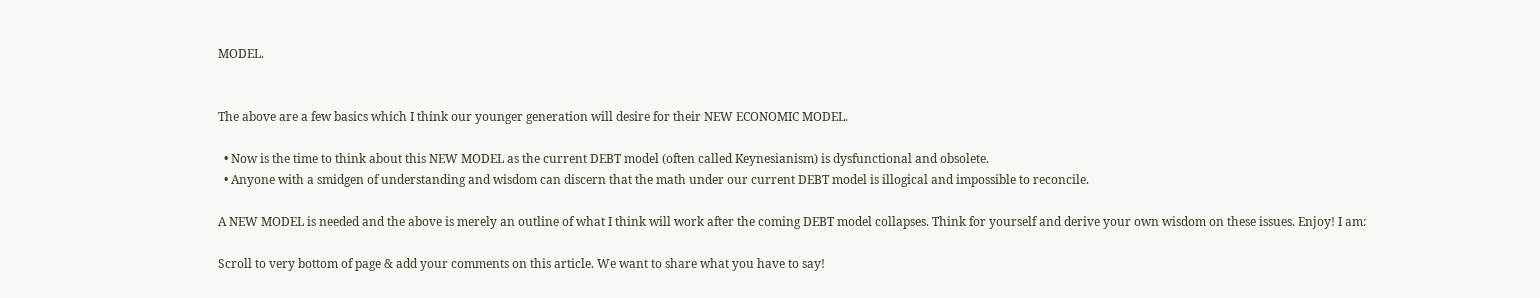MODEL.


The above are a few basics which I think our younger generation will desire for their NEW ECONOMIC MODEL.

  • Now is the time to think about this NEW MODEL as the current DEBT model (often called Keynesianism) is dysfunctional and obsolete.
  • Anyone with a smidgen of understanding and wisdom can discern that the math under our current DEBT model is illogical and impossible to reconcile.

A NEW MODEL is needed and the above is merely an outline of what I think will work after the coming DEBT model collapses. Think for yourself and derive your own wisdom on these issues. Enjoy! I am:

Scroll to very bottom of page & add your comments on this article. We want to share what you have to say!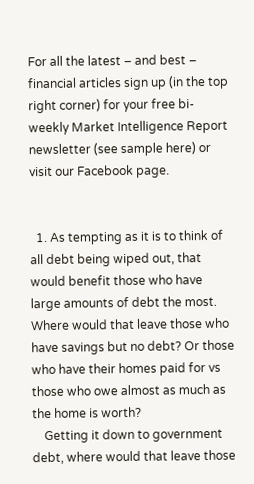For all the latest – and best – financial articles sign up (in the top right corner) for your free bi-weekly Market Intelligence Report newsletter (see sample here) or visit our Facebook page.


  1. As tempting as it is to think of all debt being wiped out, that would benefit those who have large amounts of debt the most. Where would that leave those who have savings but no debt? Or those who have their homes paid for vs those who owe almost as much as the home is worth?
    Getting it down to government debt, where would that leave those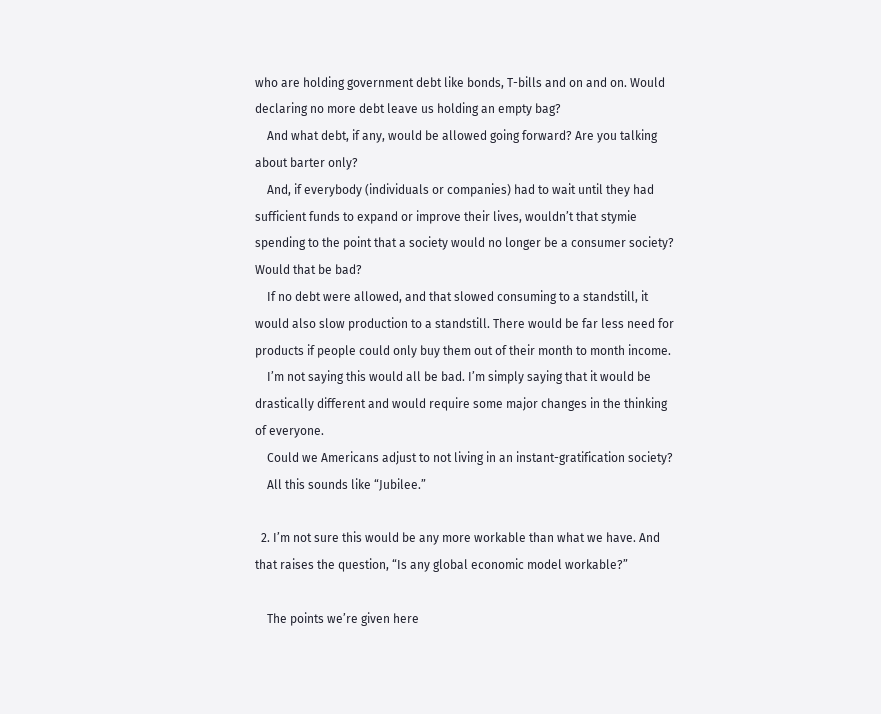who are holding government debt like bonds, T-bills and on and on. Would declaring no more debt leave us holding an empty bag?
    And what debt, if any, would be allowed going forward? Are you talking about barter only?
    And, if everybody (individuals or companies) had to wait until they had sufficient funds to expand or improve their lives, wouldn’t that stymie spending to the point that a society would no longer be a consumer society? Would that be bad?
    If no debt were allowed, and that slowed consuming to a standstill, it would also slow production to a standstill. There would be far less need for products if people could only buy them out of their month to month income.
    I’m not saying this would all be bad. I’m simply saying that it would be drastically different and would require some major changes in the thinking of everyone.
    Could we Americans adjust to not living in an instant-gratification society?
    All this sounds like “Jubilee.”

  2. I’m not sure this would be any more workable than what we have. And that raises the question, “Is any global economic model workable?”

    The points we’re given here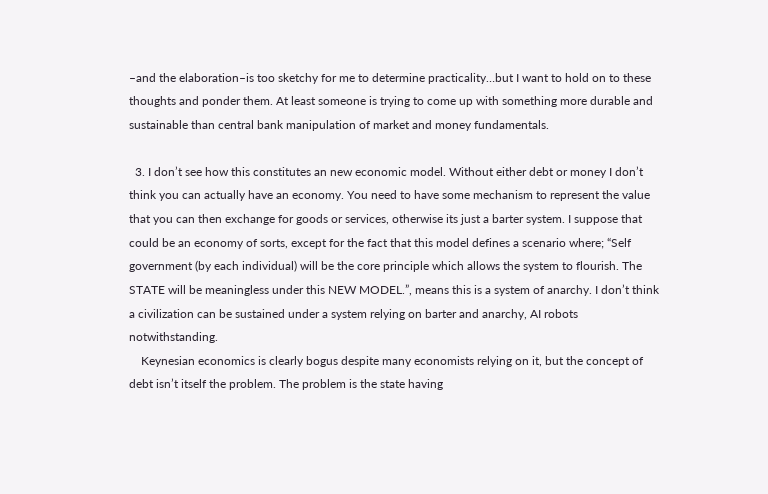–and the elaboration–is too sketchy for me to determine practicality…but I want to hold on to these thoughts and ponder them. At least someone is trying to come up with something more durable and sustainable than central bank manipulation of market and money fundamentals.

  3. I don’t see how this constitutes an new economic model. Without either debt or money I don’t think you can actually have an economy. You need to have some mechanism to represent the value that you can then exchange for goods or services, otherwise its just a barter system. I suppose that could be an economy of sorts, except for the fact that this model defines a scenario where; “Self government (by each individual) will be the core principle which allows the system to flourish. The STATE will be meaningless under this NEW MODEL.”, means this is a system of anarchy. I don’t think a civilization can be sustained under a system relying on barter and anarchy, AI robots notwithstanding.
    Keynesian economics is clearly bogus despite many economists relying on it, but the concept of debt isn’t itself the problem. The problem is the state having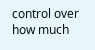control over how much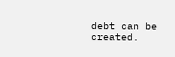debt can be created.